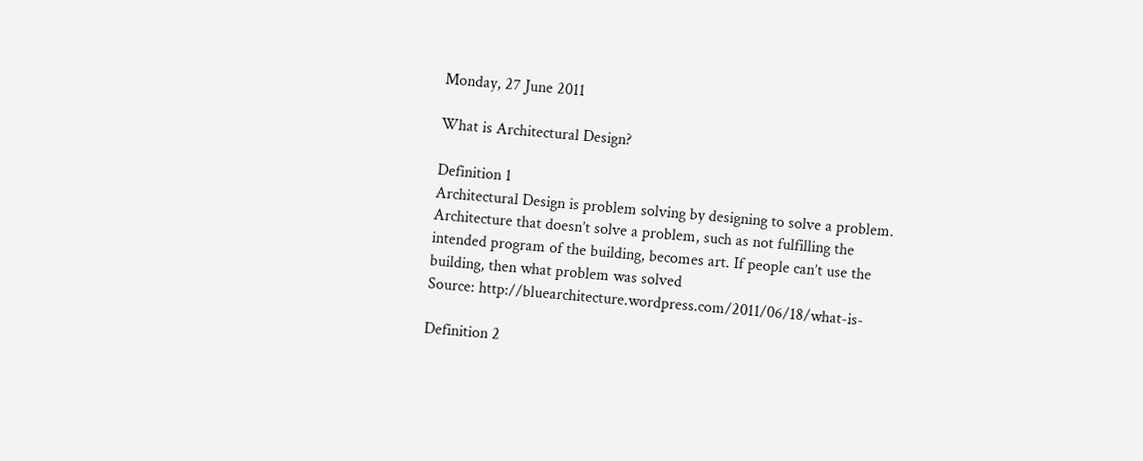Monday, 27 June 2011

What is Architectural Design?

Definition 1
Architectural Design is problem solving by designing to solve a problem.
Architecture that doesn’t solve a problem, such as not fulfilling the intended program of the building, becomes art. If people can’t use the building, then what problem was solved
Source: http://bluearchitecture.wordpress.com/2011/06/18/what-is-

Definition 2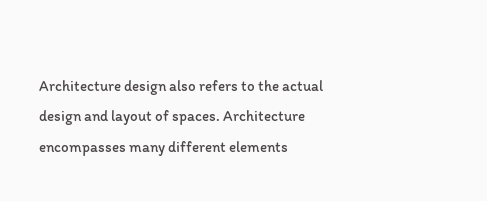Architecture design also refers to the actual design and layout of spaces. Architecture encompasses many different elements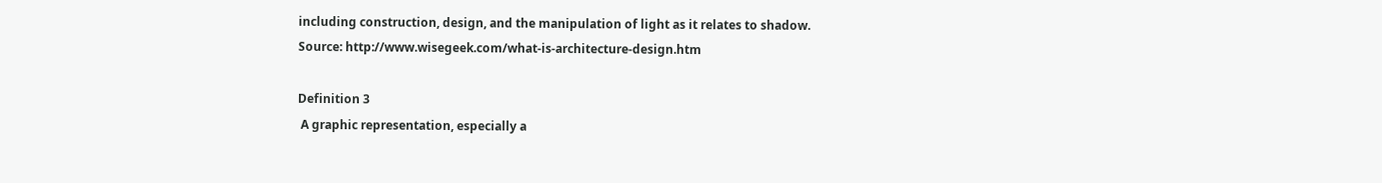including construction, design, and the manipulation of light as it relates to shadow.
Source: http://www.wisegeek.com/what-is-architecture-design.htm

Definition 3
 A graphic representation, especially a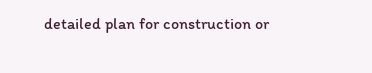detailed plan for construction or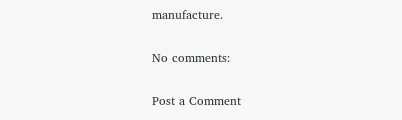manufacture.

No comments:

Post a Comment